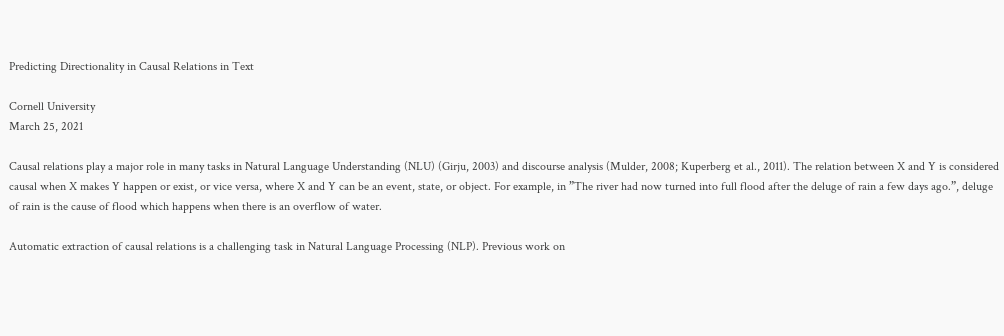Predicting Directionality in Causal Relations in Text

Cornell University
March 25, 2021

Causal relations play a major role in many tasks in Natural Language Understanding (NLU) (Girju, 2003) and discourse analysis (Mulder, 2008; Kuperberg et al., 2011). The relation between X and Y is considered causal when X makes Y happen or exist, or vice versa, where X and Y can be an event, state, or object. For example, in ”The river had now turned into full flood after the deluge of rain a few days ago.”, deluge of rain is the cause of flood which happens when there is an overflow of water.

Automatic extraction of causal relations is a challenging task in Natural Language Processing (NLP). Previous work on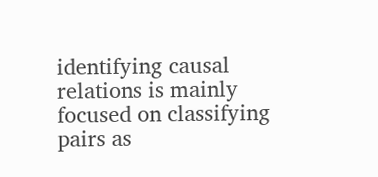identifying causal relations is mainly focused on classifying pairs as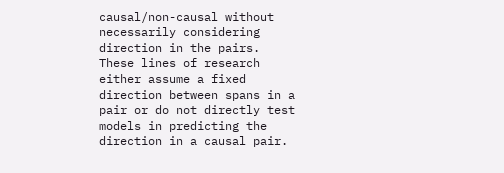causal/non-causal without necessarily considering direction in the pairs. These lines of research either assume a fixed direction between spans in a pair or do not directly test models in predicting the direction in a causal pair.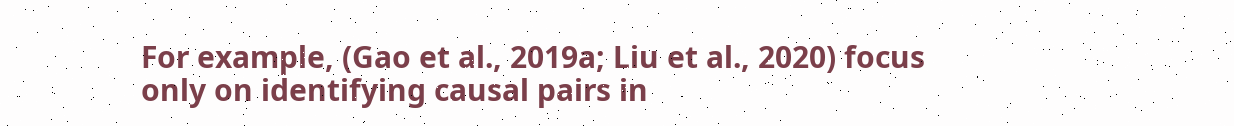For example, (Gao et al., 2019a; Liu et al., 2020) focus only on identifying causal pairs in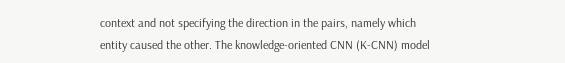context and not specifying the direction in the pairs, namely which entity caused the other. The knowledge-oriented CNN (K-CNN) model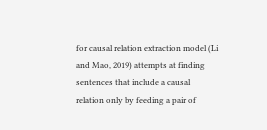for causal relation extraction model (Li and Mao, 2019) attempts at finding sentences that include a causal relation only by feeding a pair of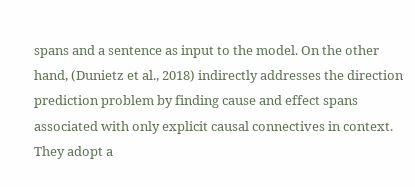spans and a sentence as input to the model. On the other hand, (Dunietz et al., 2018) indirectly addresses the direction prediction problem by finding cause and effect spans associated with only explicit causal connectives in context. They adopt a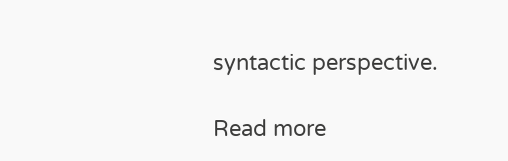syntactic perspective.

Read more